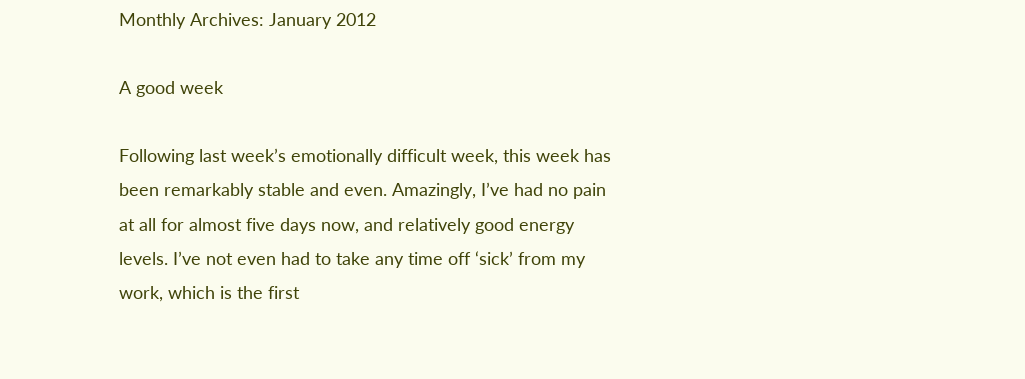Monthly Archives: January 2012

A good week

Following last week’s emotionally difficult week, this week has been remarkably stable and even. Amazingly, I’ve had no pain at all for almost five days now, and relatively good energy levels. I’ve not even had to take any time off ‘sick’ from my work, which is the first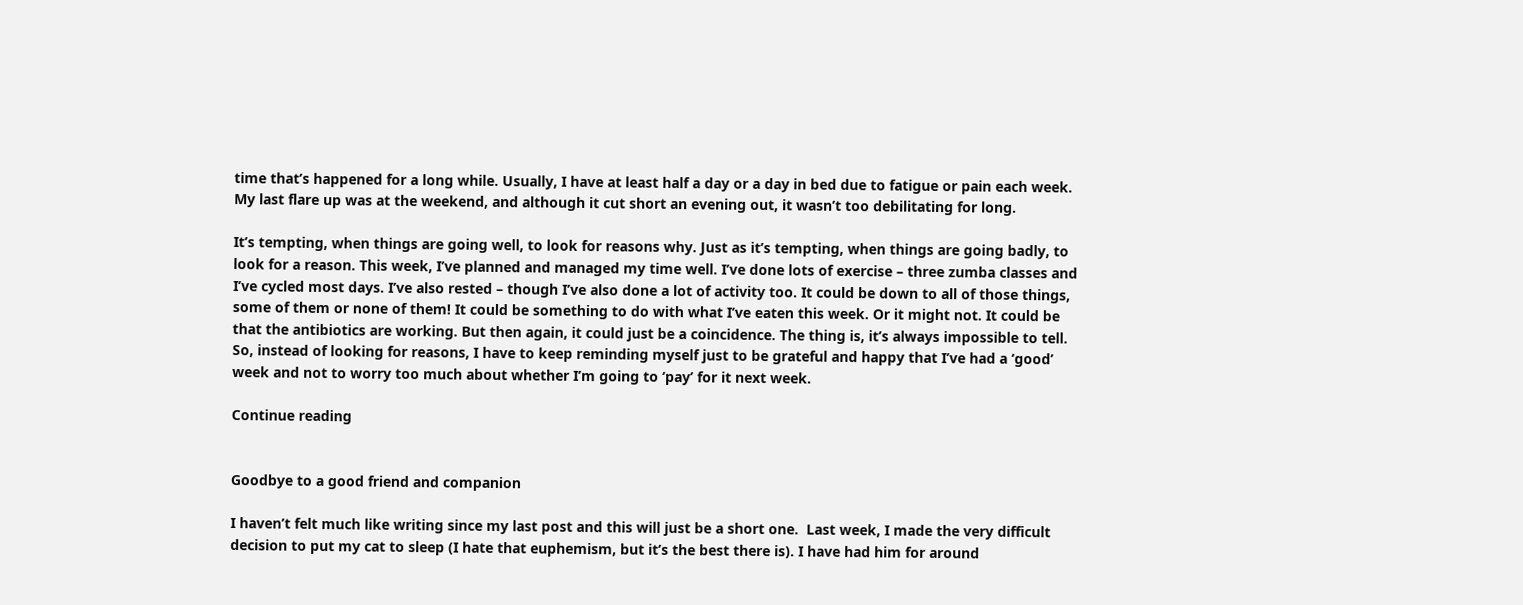time that’s happened for a long while. Usually, I have at least half a day or a day in bed due to fatigue or pain each week. My last flare up was at the weekend, and although it cut short an evening out, it wasn’t too debilitating for long.

It’s tempting, when things are going well, to look for reasons why. Just as it’s tempting, when things are going badly, to look for a reason. This week, I’ve planned and managed my time well. I’ve done lots of exercise – three zumba classes and I’ve cycled most days. I’ve also rested – though I’ve also done a lot of activity too. It could be down to all of those things, some of them or none of them! It could be something to do with what I’ve eaten this week. Or it might not. It could be that the antibiotics are working. But then again, it could just be a coincidence. The thing is, it’s always impossible to tell. So, instead of looking for reasons, I have to keep reminding myself just to be grateful and happy that I’ve had a ‘good’ week and not to worry too much about whether I’m going to ‘pay’ for it next week.

Continue reading


Goodbye to a good friend and companion

I haven’t felt much like writing since my last post and this will just be a short one.  Last week, I made the very difficult decision to put my cat to sleep (I hate that euphemism, but it’s the best there is). I have had him for around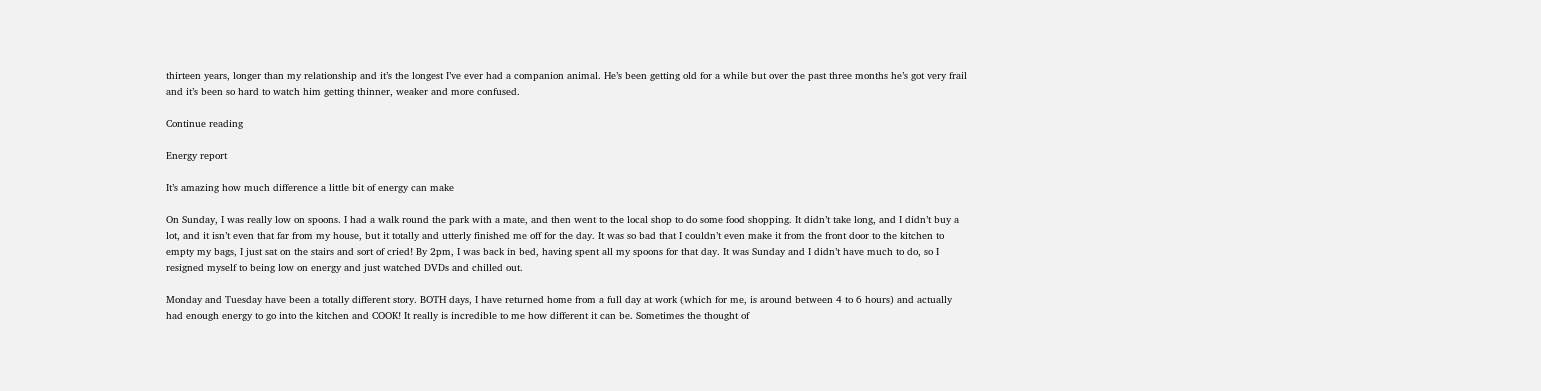thirteen years, longer than my relationship and it’s the longest I’ve ever had a companion animal. He’s been getting old for a while but over the past three months he’s got very frail and it’s been so hard to watch him getting thinner, weaker and more confused.

Continue reading

Energy report

It’s amazing how much difference a little bit of energy can make

On Sunday, I was really low on spoons. I had a walk round the park with a mate, and then went to the local shop to do some food shopping. It didn’t take long, and I didn’t buy a lot, and it isn’t even that far from my house, but it totally and utterly finished me off for the day. It was so bad that I couldn’t even make it from the front door to the kitchen to empty my bags, I just sat on the stairs and sort of cried! By 2pm, I was back in bed, having spent all my spoons for that day. It was Sunday and I didn’t have much to do, so I resigned myself to being low on energy and just watched DVDs and chilled out.

Monday and Tuesday have been a totally different story. BOTH days, I have returned home from a full day at work (which for me, is around between 4 to 6 hours) and actually had enough energy to go into the kitchen and COOK! It really is incredible to me how different it can be. Sometimes the thought of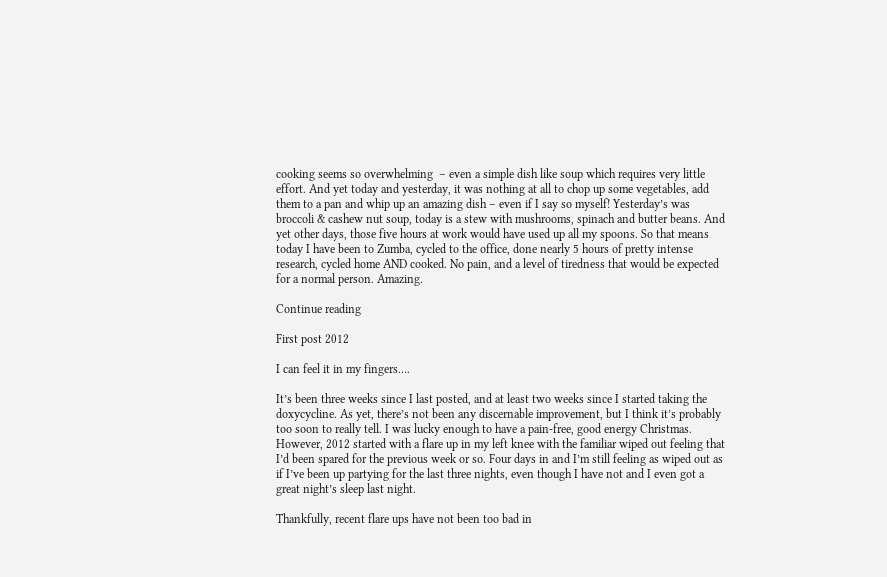cooking seems so overwhelming  – even a simple dish like soup which requires very little effort. And yet today and yesterday, it was nothing at all to chop up some vegetables, add them to a pan and whip up an amazing dish – even if I say so myself! Yesterday’s was broccoli & cashew nut soup, today is a stew with mushrooms, spinach and butter beans. And yet other days, those five hours at work would have used up all my spoons. So that means today I have been to Zumba, cycled to the office, done nearly 5 hours of pretty intense research, cycled home AND cooked. No pain, and a level of tiredness that would be expected for a normal person. Amazing.

Continue reading

First post 2012

I can feel it in my fingers….

It’s been three weeks since I last posted, and at least two weeks since I started taking the doxycycline. As yet, there’s not been any discernable improvement, but I think it’s probably too soon to really tell. I was lucky enough to have a pain-free, good energy Christmas. However, 2012 started with a flare up in my left knee with the familiar wiped out feeling that I’d been spared for the previous week or so. Four days in and I’m still feeling as wiped out as if I’ve been up partying for the last three nights, even though I have not and I even got a great night’s sleep last night.

Thankfully, recent flare ups have not been too bad in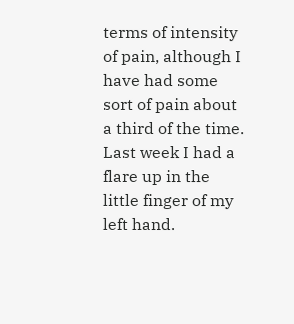terms of intensity of pain, although I have had some sort of pain about a third of the time. Last week I had a flare up in the little finger of my left hand.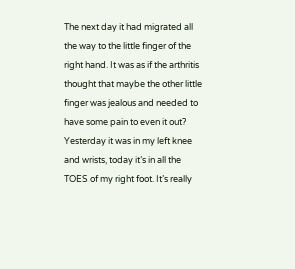The next day it had migrated all the way to the little finger of the right hand. It was as if the arthritis thought that maybe the other little finger was jealous and needed to have some pain to even it out? Yesterday it was in my left knee and wrists, today it’s in all the TOES of my right foot. It’s really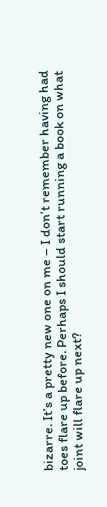bizarre. It’s a pretty new one on me – I don’t remember having had toes flare up before. Perhaps I should start running a book on what joint will flare up next?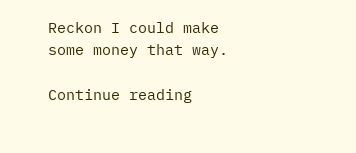Reckon I could make some money that way.

Continue reading